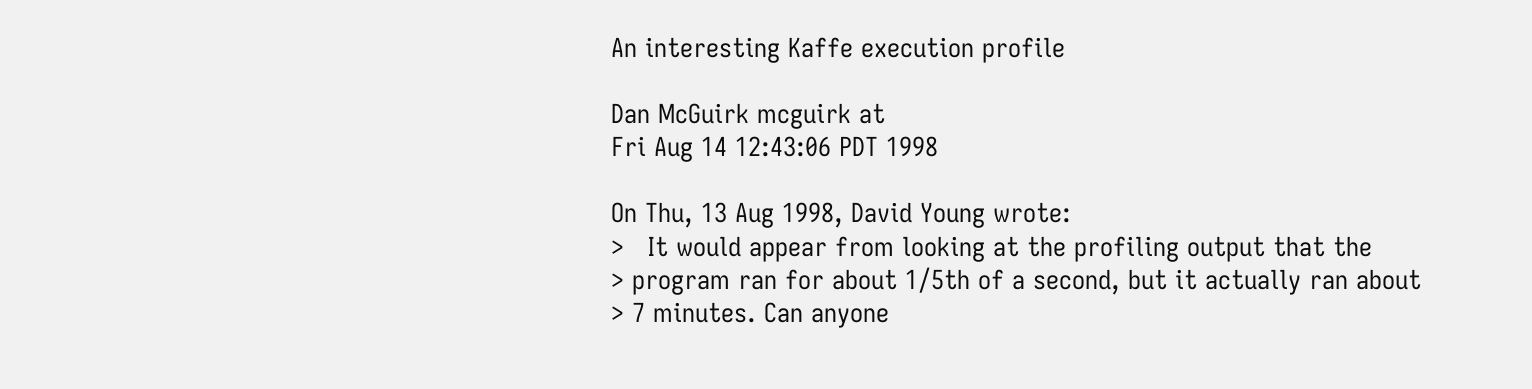An interesting Kaffe execution profile

Dan McGuirk mcguirk at
Fri Aug 14 12:43:06 PDT 1998

On Thu, 13 Aug 1998, David Young wrote:
>   It would appear from looking at the profiling output that the
> program ran for about 1/5th of a second, but it actually ran about
> 7 minutes. Can anyone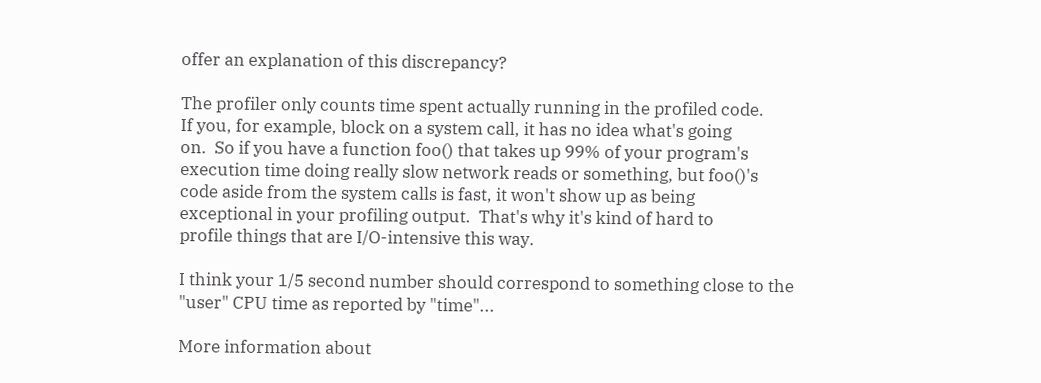offer an explanation of this discrepancy?

The profiler only counts time spent actually running in the profiled code.
If you, for example, block on a system call, it has no idea what's going
on.  So if you have a function foo() that takes up 99% of your program's
execution time doing really slow network reads or something, but foo()'s
code aside from the system calls is fast, it won't show up as being
exceptional in your profiling output.  That's why it's kind of hard to
profile things that are I/O-intensive this way.

I think your 1/5 second number should correspond to something close to the
"user" CPU time as reported by "time"...

More information about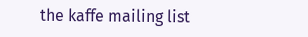the kaffe mailing list